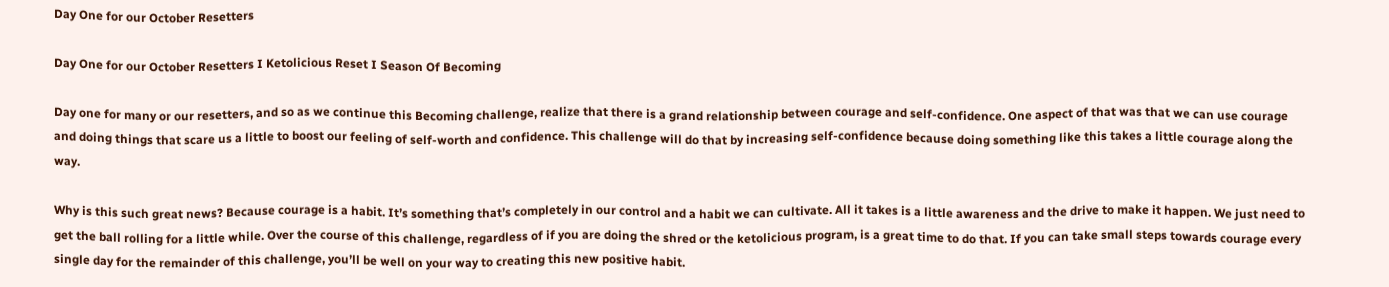Day One for our October Resetters

Day One for our October Resetters I Ketolicious Reset I Season Of Becoming

Day one for many or our resetters, and so as we continue this Becoming challenge, realize that there is a grand relationship between courage and self-confidence. One aspect of that was that we can use courage and doing things that scare us a little to boost our feeling of self-worth and confidence. This challenge will do that by increasing self-confidence because doing something like this takes a little courage along the way.

Why is this such great news? Because courage is a habit. It’s something that’s completely in our control and a habit we can cultivate. All it takes is a little awareness and the drive to make it happen. We just need to get the ball rolling for a little while. Over the course of this challenge, regardless of if you are doing the shred or the ketolicious program, is a great time to do that. If you can take small steps towards courage every single day for the remainder of this challenge, you’ll be well on your way to creating this new positive habit.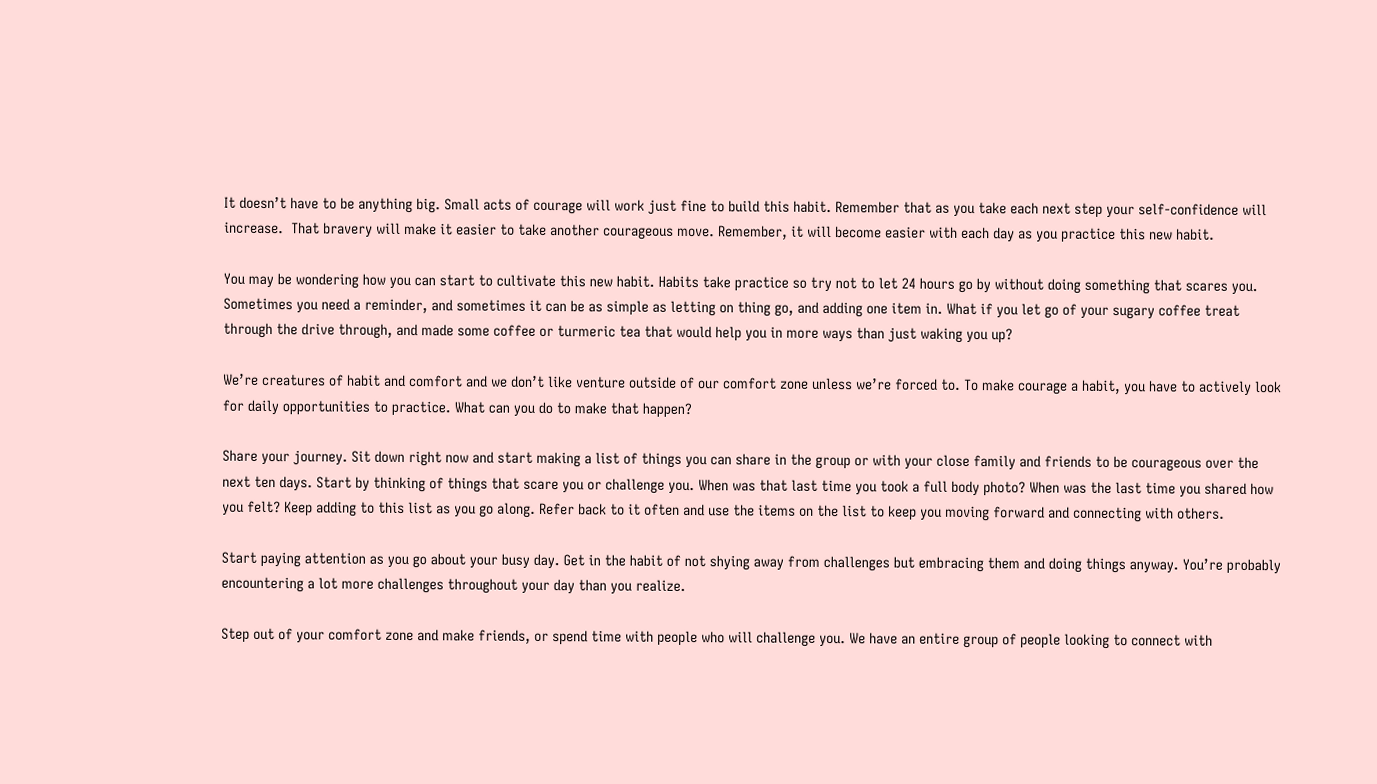It doesn’t have to be anything big. Small acts of courage will work just fine to build this habit. Remember that as you take each next step your self-confidence will increase.  That bravery will make it easier to take another courageous move. Remember, it will become easier with each day as you practice this new habit.

You may be wondering how you can start to cultivate this new habit. Habits take practice so try not to let 24 hours go by without doing something that scares you. Sometimes you need a reminder, and sometimes it can be as simple as letting on thing go, and adding one item in. What if you let go of your sugary coffee treat through the drive through, and made some coffee or turmeric tea that would help you in more ways than just waking you up?

We’re creatures of habit and comfort and we don’t like venture outside of our comfort zone unless we’re forced to. To make courage a habit, you have to actively look for daily opportunities to practice. What can you do to make that happen?

Share your journey. Sit down right now and start making a list of things you can share in the group or with your close family and friends to be courageous over the next ten days. Start by thinking of things that scare you or challenge you. When was that last time you took a full body photo? When was the last time you shared how you felt? Keep adding to this list as you go along. Refer back to it often and use the items on the list to keep you moving forward and connecting with others.

Start paying attention as you go about your busy day. Get in the habit of not shying away from challenges but embracing them and doing things anyway. You’re probably encountering a lot more challenges throughout your day than you realize.

Step out of your comfort zone and make friends, or spend time with people who will challenge you. We have an entire group of people looking to connect with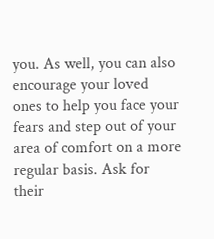you. As well, you can also encourage your loved ones to help you face your fears and step out of your area of comfort on a more regular basis. Ask for their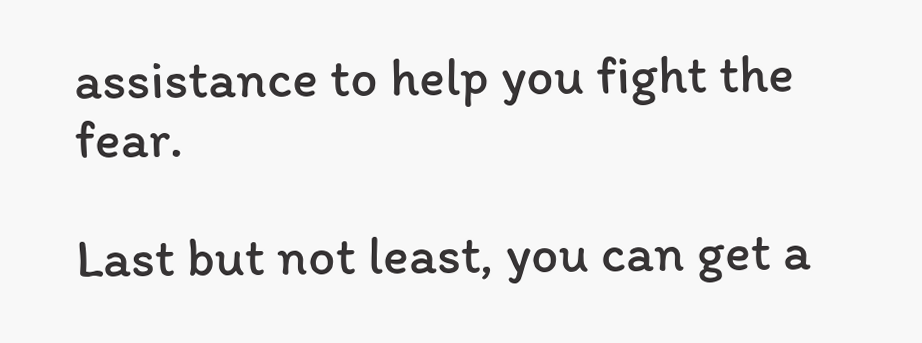assistance to help you fight the fear.

Last but not least, you can get a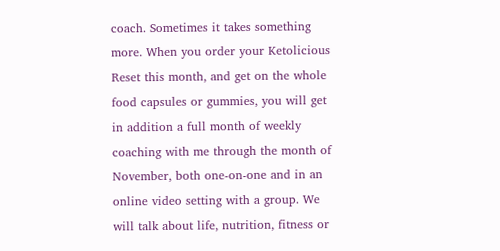coach. Sometimes it takes something more. When you order your Ketolicious Reset this month, and get on the whole food capsules or gummies, you will get in addition a full month of weekly coaching with me through the month of November, both one-on-one and in an online video setting with a group. We will talk about life, nutrition, fitness or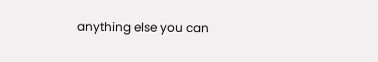anything else you can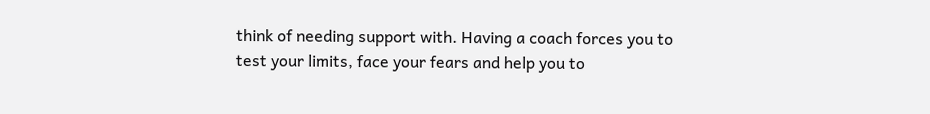think of needing support with. Having a coach forces you to test your limits, face your fears and help you to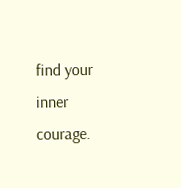find your inner courage.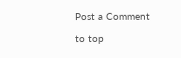Post a Comment

to top